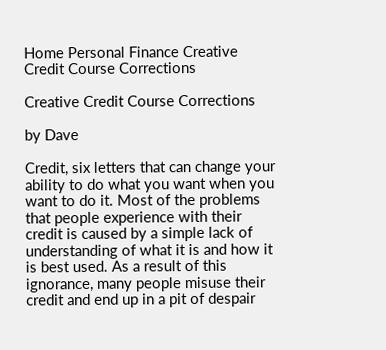Home Personal Finance Creative Credit Course Corrections

Creative Credit Course Corrections

by Dave

Credit, six letters that can change your ability to do what you want when you want to do it. Most of the problems that people experience with their credit is caused by a simple lack of understanding of what it is and how it is best used. As a result of this ignorance, many people misuse their credit and end up in a pit of despair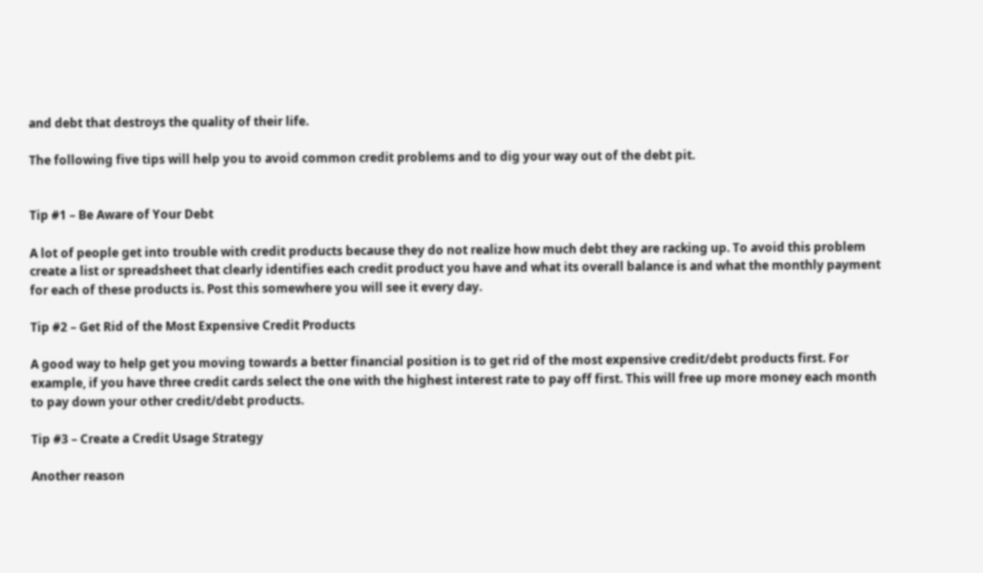and debt that destroys the quality of their life.

The following five tips will help you to avoid common credit problems and to dig your way out of the debt pit.


Tip #1 – Be Aware of Your Debt

A lot of people get into trouble with credit products because they do not realize how much debt they are racking up. To avoid this problem create a list or spreadsheet that clearly identifies each credit product you have and what its overall balance is and what the monthly payment for each of these products is. Post this somewhere you will see it every day.

Tip #2 – Get Rid of the Most Expensive Credit Products

A good way to help get you moving towards a better financial position is to get rid of the most expensive credit/debt products first. For example, if you have three credit cards select the one with the highest interest rate to pay off first. This will free up more money each month to pay down your other credit/debt products.

Tip #3 – Create a Credit Usage Strategy

Another reason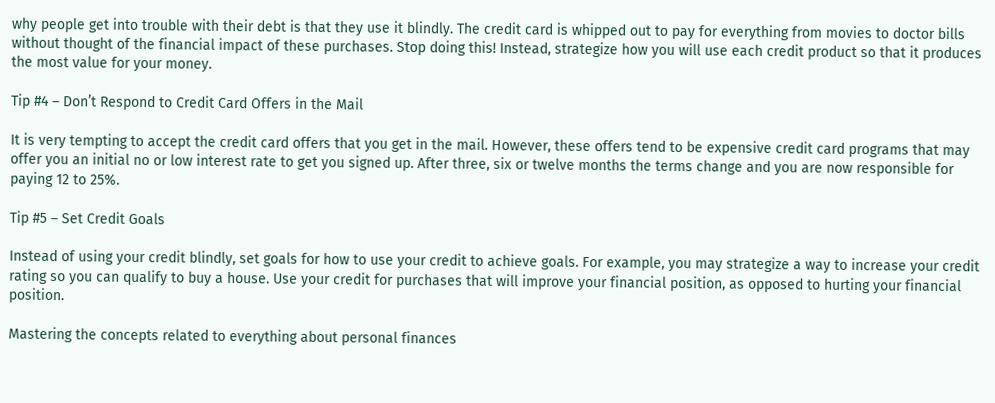why people get into trouble with their debt is that they use it blindly. The credit card is whipped out to pay for everything from movies to doctor bills without thought of the financial impact of these purchases. Stop doing this! Instead, strategize how you will use each credit product so that it produces the most value for your money.

Tip #4 – Don’t Respond to Credit Card Offers in the Mail

It is very tempting to accept the credit card offers that you get in the mail. However, these offers tend to be expensive credit card programs that may offer you an initial no or low interest rate to get you signed up. After three, six or twelve months the terms change and you are now responsible for paying 12 to 25%.

Tip #5 – Set Credit Goals

Instead of using your credit blindly, set goals for how to use your credit to achieve goals. For example, you may strategize a way to increase your credit rating so you can qualify to buy a house. Use your credit for purchases that will improve your financial position, as opposed to hurting your financial position.

Mastering the concepts related to everything about personal finances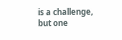is a challenge, but one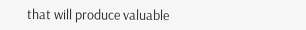that will produce valuable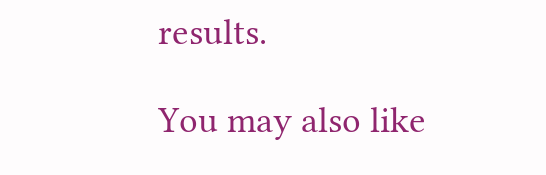results.

You may also like